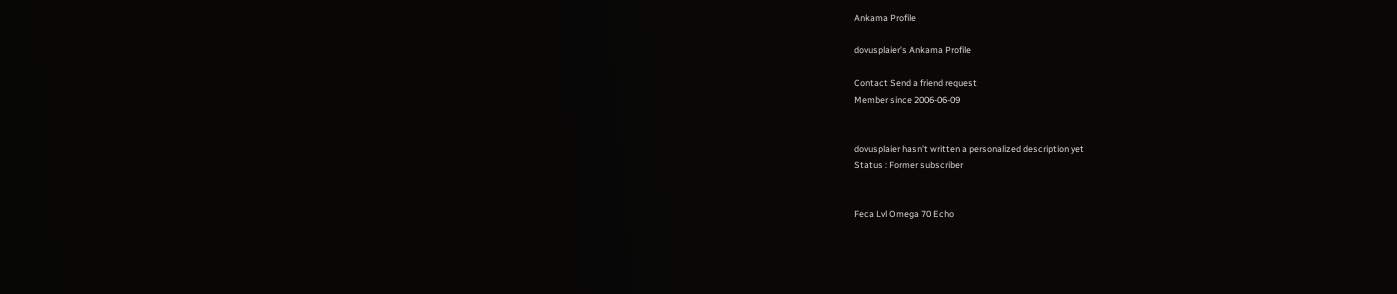Ankama Profile

dovusplaier's Ankama Profile

Contact Send a friend request
Member since 2006-06-09


dovusplaier hasn't written a personalized description yet
Status : Former subscriber


Feca Lvl Omega 70 Echo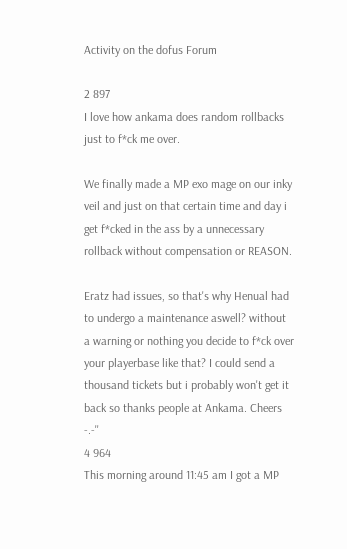Activity on the dofus Forum

2 897
I love how ankama does random rollbacks just to f*ck me over.

We finally made a MP exo mage on our inky veil and just on that certain time and day i get f*cked in the ass by a unnecessary rollback without compensation or REASON.

Eratz had issues, so that's why Henual had to undergo a maintenance aswell? without a warning or nothing you decide to f*ck over your playerbase like that? I could send a thousand tickets but i probably won't get it back so thanks people at Ankama. Cheers -.-''
4 964
This morning around 11:45 am I got a MP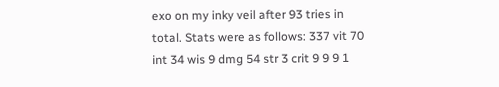exo on my inky veil after 93 tries in total. Stats were as follows: 337 vit 70 int 34 wis 9 dmg 54 str 3 crit 9 9 9 1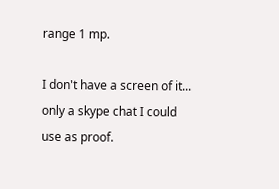range 1 mp.

I don't have a screen of it... only a skype chat I could use as proof.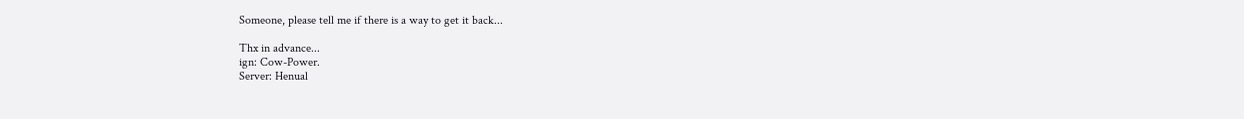Someone, please tell me if there is a way to get it back...

Thx in advance...
ign: Cow-Power.
Server: Henual